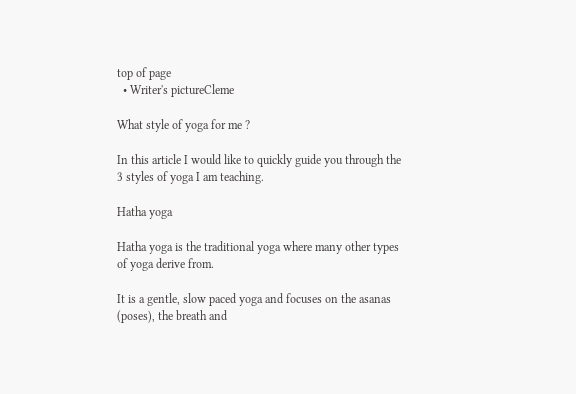top of page
  • Writer's pictureCleme

What style of yoga for me ?

In this article I would like to quickly guide you through the 3 styles of yoga I am teaching.

Hatha yoga

Hatha yoga is the traditional yoga where many other types of yoga derive from.

It is a gentle, slow paced yoga and focuses on the asanas (poses), the breath and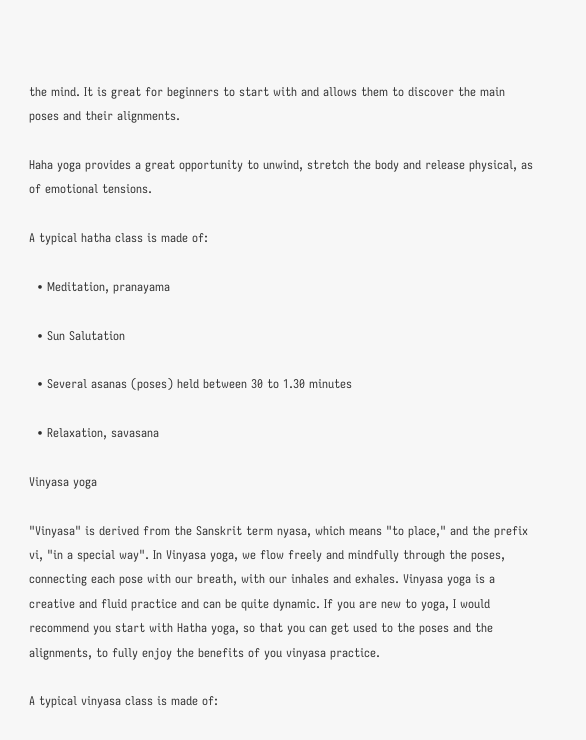the mind. It is great for beginners to start with and allows them to discover the main poses and their alignments.

Haha yoga provides a great opportunity to unwind, stretch the body and release physical, as of emotional tensions.

A typical hatha class is made of:

  • Meditation, pranayama

  • Sun Salutation

  • Several asanas (poses) held between 30 to 1.30 minutes

  • Relaxation, savasana

Vinyasa yoga

"Vinyasa" is derived from the Sanskrit term nyasa, which means "to place," and the prefix vi, "in a special way". In Vinyasa yoga, we flow freely and mindfully through the poses, connecting each pose with our breath, with our inhales and exhales. Vinyasa yoga is a creative and fluid practice and can be quite dynamic. If you are new to yoga, I would recommend you start with Hatha yoga, so that you can get used to the poses and the alignments, to fully enjoy the benefits of you vinyasa practice.

A typical vinyasa class is made of: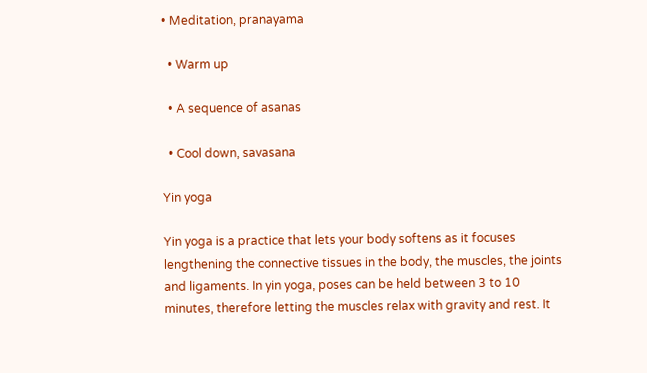• Meditation, pranayama

  • Warm up

  • A sequence of asanas

  • Cool down, savasana

Yin yoga

Yin yoga is a practice that lets your body softens as it focuses lengthening the connective tissues in the body, the muscles, the joints and ligaments. In yin yoga, poses can be held between 3 to 10 minutes, therefore letting the muscles relax with gravity and rest. It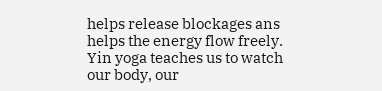helps release blockages ans helps the energy flow freely. Yin yoga teaches us to watch our body, our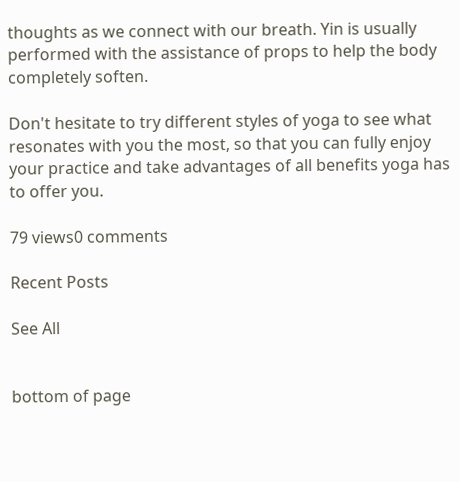thoughts as we connect with our breath. Yin is usually performed with the assistance of props to help the body completely soften.

Don't hesitate to try different styles of yoga to see what resonates with you the most, so that you can fully enjoy your practice and take advantages of all benefits yoga has to offer you.

79 views0 comments

Recent Posts

See All


bottom of page